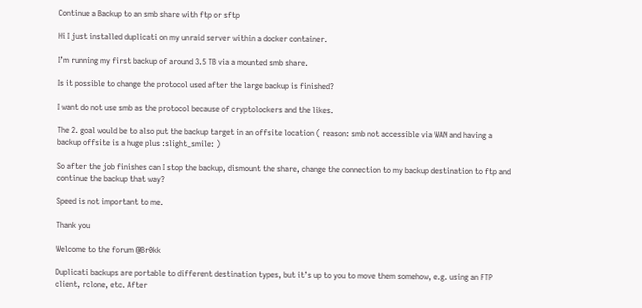Continue a Backup to an smb share with ftp or sftp

Hi I just installed duplicati on my unraid server within a docker container.

I’m running my first backup of around 3.5 TB via a mounted smb share.

Is it possible to change the protocol used after the large backup is finished?

I want do not use smb as the protocol because of cryptolockers and the likes.

The 2. goal would be to also put the backup target in an offsite location ( reason: smb not accessible via WAN and having a backup offsite is a huge plus :slight_smile: )

So after the job finishes can I stop the backup, dismount the share, change the connection to my backup destination to ftp and continue the backup that way?

Speed is not important to me.

Thank you

Welcome to the forum @Br0kk

Duplicati backups are portable to different destination types, but it’s up to you to move them somehow, e.g. using an FTP client, rclone, etc. After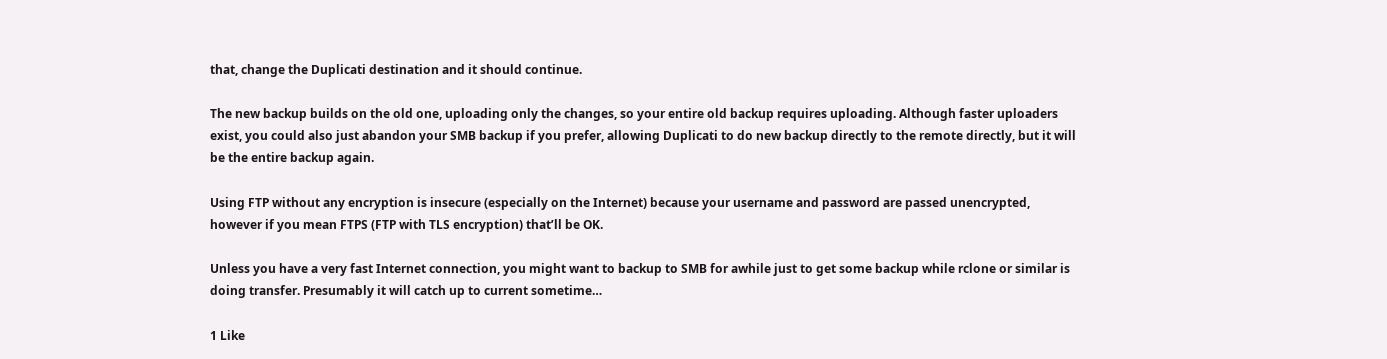that, change the Duplicati destination and it should continue.

The new backup builds on the old one, uploading only the changes, so your entire old backup requires uploading. Although faster uploaders exist, you could also just abandon your SMB backup if you prefer, allowing Duplicati to do new backup directly to the remote directly, but it will be the entire backup again.

Using FTP without any encryption is insecure (especially on the Internet) because your username and password are passed unencrypted, however if you mean FTPS (FTP with TLS encryption) that’ll be OK.

Unless you have a very fast Internet connection, you might want to backup to SMB for awhile just to get some backup while rclone or similar is doing transfer. Presumably it will catch up to current sometime…

1 Like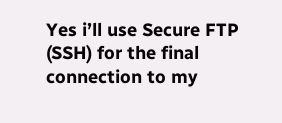Yes i’ll use Secure FTP (SSH) for the final connection to my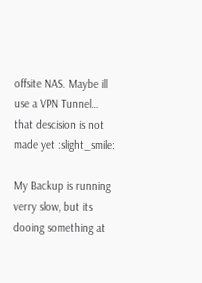offsite NAS. Maybe ill use a VPN Tunnel… that descision is not made yet :slight_smile:

My Backup is running verry slow, but its dooing something at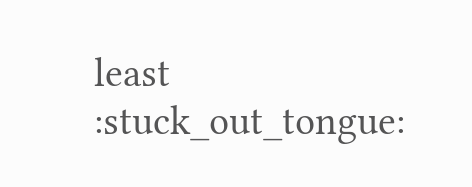least :stuck_out_tongue: